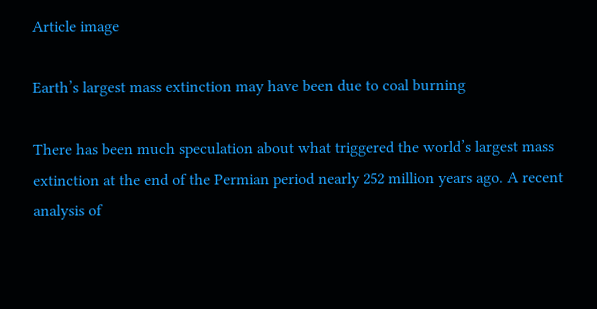Article image

Earth’s largest mass extinction may have been due to coal burning

There has been much speculation about what triggered the world’s largest mass extinction at the end of the Permian period nearly 252 million years ago. A recent analysis of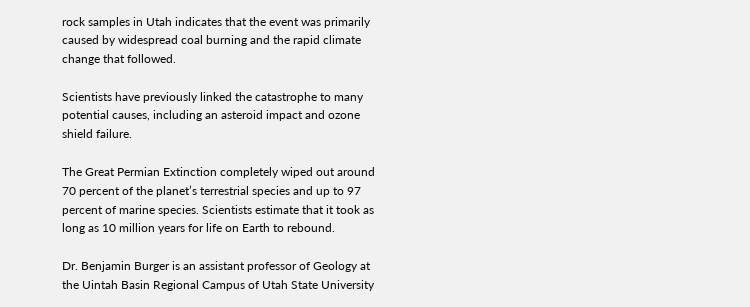rock samples in Utah indicates that the event was primarily caused by widespread coal burning and the rapid climate change that followed.

Scientists have previously linked the catastrophe to many potential causes, including an asteroid impact and ozone shield failure.

The Great Permian Extinction completely wiped out around 70 percent of the planet’s terrestrial species and up to 97 percent of marine species. Scientists estimate that it took as long as 10 million years for life on Earth to rebound.

Dr. Benjamin Burger is an assistant professor of Geology at the Uintah Basin Regional Campus of Utah State University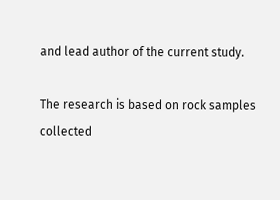and lead author of the current study.

The research is based on rock samples collected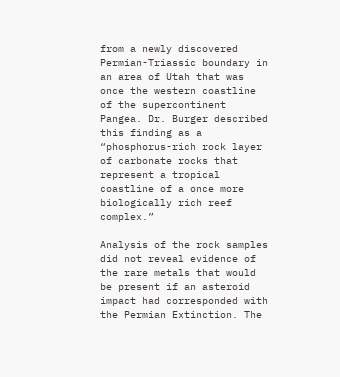from a newly discovered Permian-Triassic boundary in an area of Utah that was once the western coastline of the supercontinent Pangea. Dr. Burger described this finding as a “phosphorus-rich rock layer of carbonate rocks that represent a tropical coastline of a once more biologically rich reef complex.”

Analysis of the rock samples did not reveal evidence of the rare metals that would be present if an asteroid impact had corresponded with the Permian Extinction. The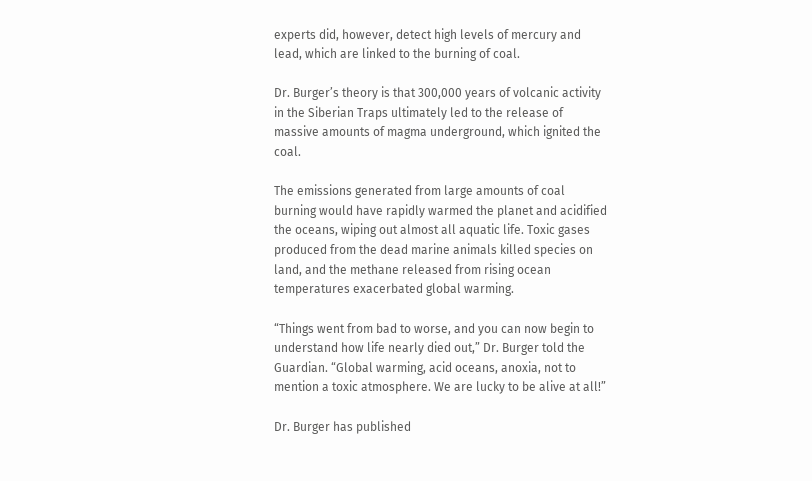experts did, however, detect high levels of mercury and lead, which are linked to the burning of coal.

Dr. Burger’s theory is that 300,000 years of volcanic activity in the Siberian Traps ultimately led to the release of massive amounts of magma underground, which ignited the coal.

The emissions generated from large amounts of coal burning would have rapidly warmed the planet and acidified the oceans, wiping out almost all aquatic life. Toxic gases produced from the dead marine animals killed species on land, and the methane released from rising ocean temperatures exacerbated global warming.

“Things went from bad to worse, and you can now begin to understand how life nearly died out,” Dr. Burger told the Guardian. “Global warming, acid oceans, anoxia, not to mention a toxic atmosphere. We are lucky to be alive at all!”

Dr. Burger has published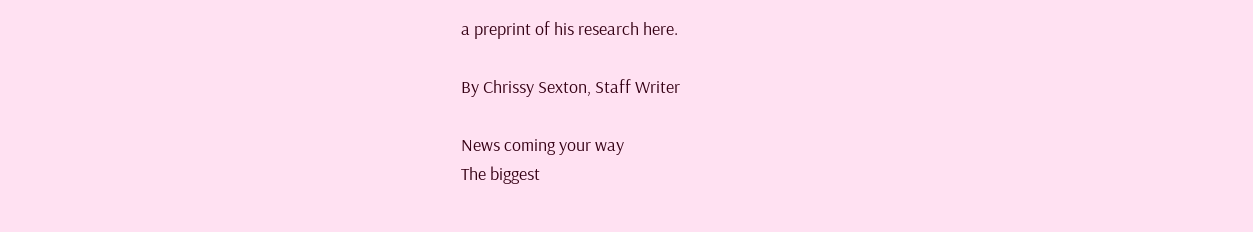a preprint of his research here.

By Chrissy Sexton, Staff Writer

News coming your way
The biggest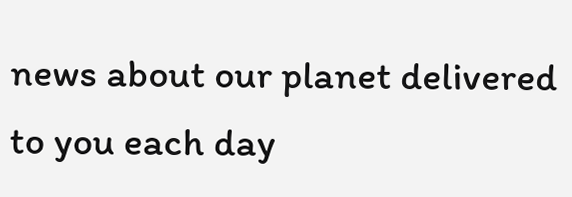news about our planet delivered to you each day